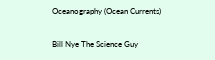Oceanography (Ocean Currents)

Bill Nye The Science Guy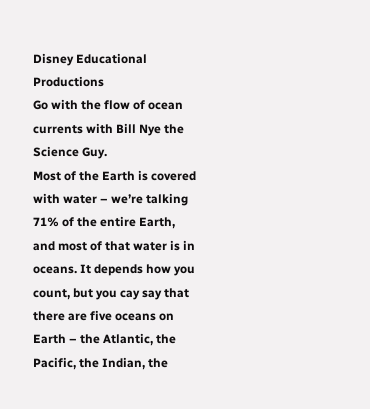Disney Educational Productions
Go with the flow of ocean currents with Bill Nye the Science Guy.
Most of the Earth is covered with water – we’re talking 71% of the entire Earth, and most of that water is in oceans. It depends how you count, but you cay say that there are five oceans on Earth – the Atlantic, the Pacific, the Indian, the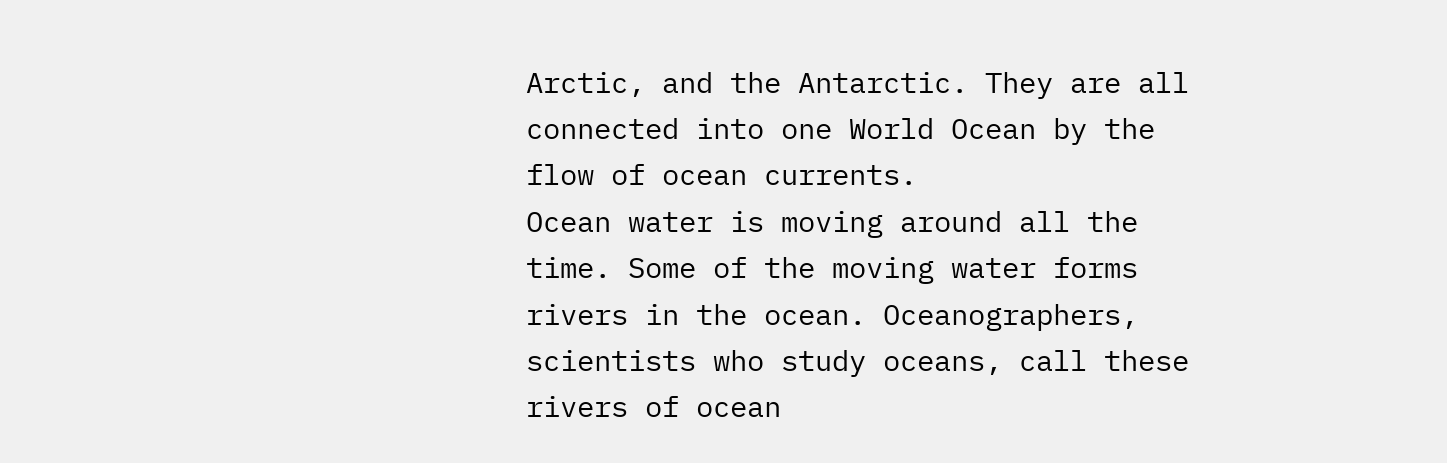Arctic, and the Antarctic. They are all connected into one World Ocean by the flow of ocean currents.
Ocean water is moving around all the time. Some of the moving water forms rivers in the ocean. Oceanographers, scientists who study oceans, call these rivers of ocean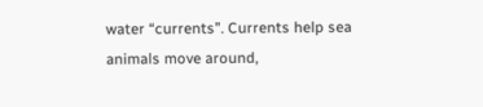water “currents”. Currents help sea animals move around,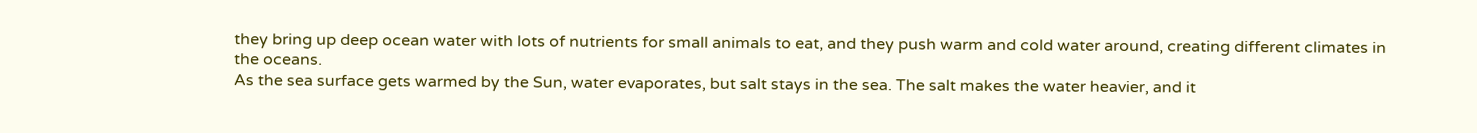they bring up deep ocean water with lots of nutrients for small animals to eat, and they push warm and cold water around, creating different climates in the oceans.
As the sea surface gets warmed by the Sun, water evaporates, but salt stays in the sea. The salt makes the water heavier, and it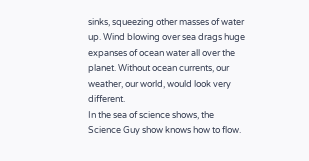sinks, squeezing other masses of water up. Wind blowing over sea drags huge expanses of ocean water all over the planet. Without ocean currents, our weather, our world, would look very different.
In the sea of science shows, the Science Guy show knows how to flow.